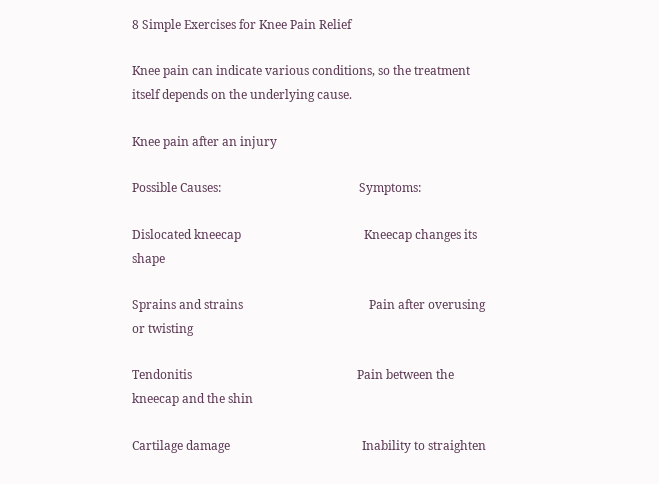8 Simple Exercises for Knee Pain Relief

Knee pain can indicate various conditions, so the treatment itself depends on the underlying cause.

Knee pain after an injury

Possible Causes:                                              Symptoms:

Dislocated kneecap                                         Kneecap changes its shape

Sprains and strains                                          Pain after overusing or twisting

Tendonitis                                                       Pain between the kneecap and the shin

Cartilage damage                                            Inability to straighten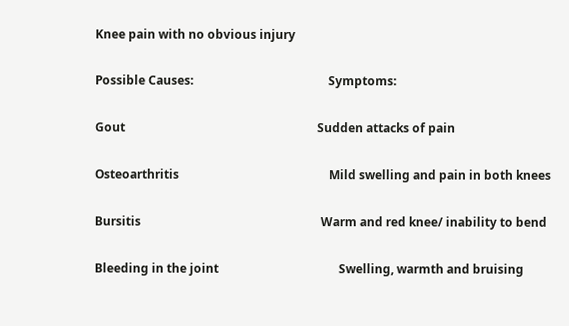Knee pain with no obvious injury

Possible Causes:                                             Symptoms:

Gout                                                                Sudden attacks of pain

Osteoarthritis                                                  Mild swelling and pain in both knees

Bursitis                                                            Warm and red knee/ inability to bend

Bleeding in the joint                                        Swelling, warmth and bruising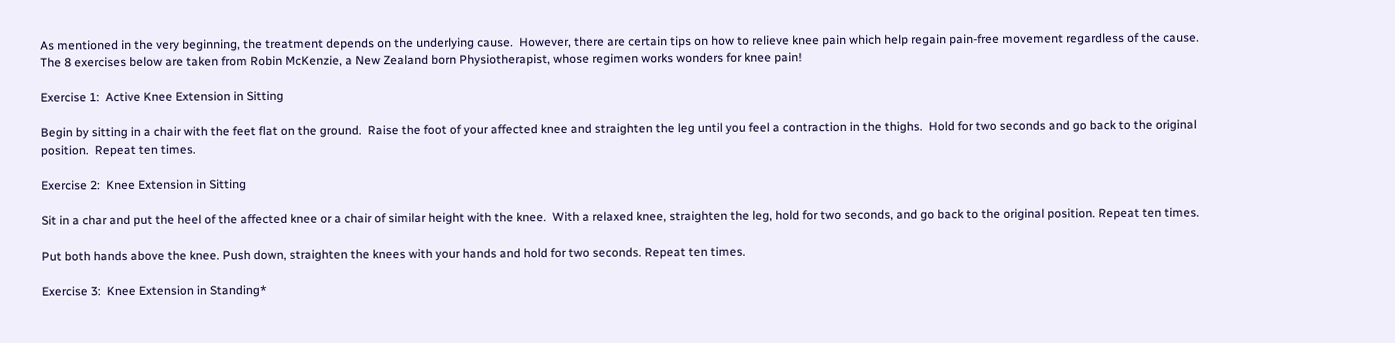As mentioned in the very beginning, the treatment depends on the underlying cause.  However, there are certain tips on how to relieve knee pain which help regain pain-free movement regardless of the cause.  The 8 exercises below are taken from Robin McKenzie, a New Zealand born Physiotherapist, whose regimen works wonders for knee pain!

Exercise 1:  Active Knee Extension in Sitting

Begin by sitting in a chair with the feet flat on the ground.  Raise the foot of your affected knee and straighten the leg until you feel a contraction in the thighs.  Hold for two seconds and go back to the original position.  Repeat ten times.

Exercise 2:  Knee Extension in Sitting

Sit in a char and put the heel of the affected knee or a chair of similar height with the knee.  With a relaxed knee, straighten the leg, hold for two seconds, and go back to the original position. Repeat ten times.

Put both hands above the knee. Push down, straighten the knees with your hands and hold for two seconds. Repeat ten times.

Exercise 3:  Knee Extension in Standing*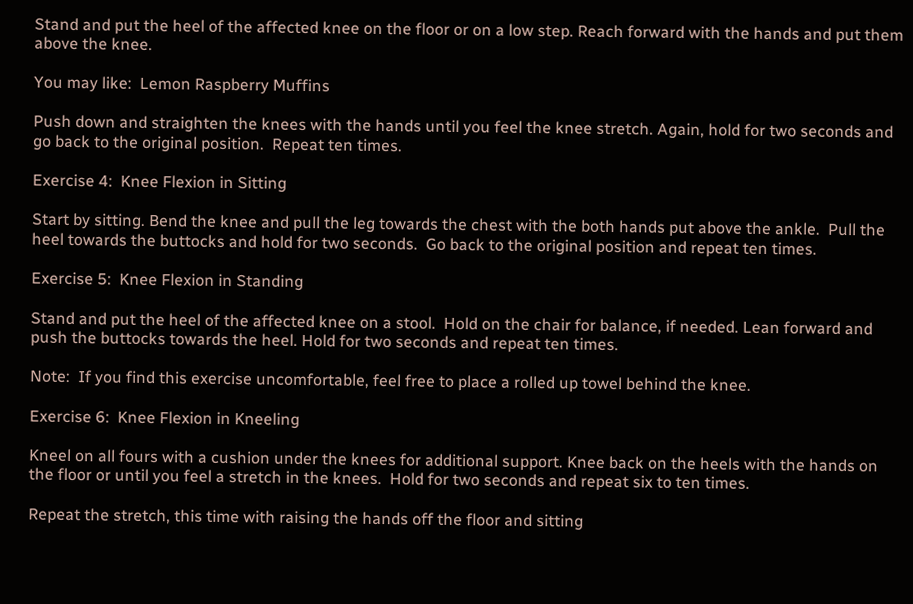Stand and put the heel of the affected knee on the floor or on a low step. Reach forward with the hands and put them above the knee.

You may like:  Lemon Raspberry Muffins

Push down and straighten the knees with the hands until you feel the knee stretch. Again, hold for two seconds and go back to the original position.  Repeat ten times.

Exercise 4:  Knee Flexion in Sitting

Start by sitting. Bend the knee and pull the leg towards the chest with the both hands put above the ankle.  Pull the heel towards the buttocks and hold for two seconds.  Go back to the original position and repeat ten times.

Exercise 5:  Knee Flexion in Standing

Stand and put the heel of the affected knee on a stool.  Hold on the chair for balance, if needed. Lean forward and push the buttocks towards the heel. Hold for two seconds and repeat ten times.

Note:  If you find this exercise uncomfortable, feel free to place a rolled up towel behind the knee.

Exercise 6:  Knee Flexion in Kneeling

Kneel on all fours with a cushion under the knees for additional support. Knee back on the heels with the hands on the floor or until you feel a stretch in the knees.  Hold for two seconds and repeat six to ten times.

Repeat the stretch, this time with raising the hands off the floor and sitting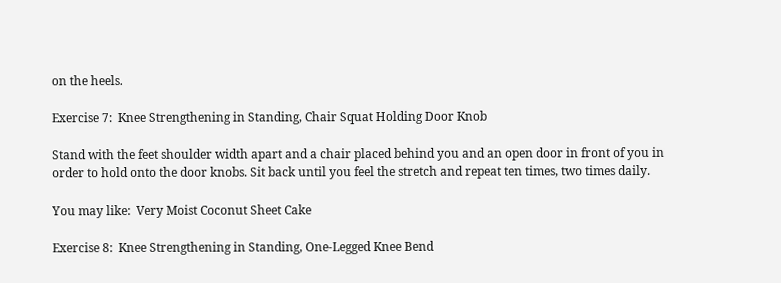on the heels.

Exercise 7:  Knee Strengthening in Standing, Chair Squat Holding Door Knob

Stand with the feet shoulder width apart and a chair placed behind you and an open door in front of you in order to hold onto the door knobs. Sit back until you feel the stretch and repeat ten times, two times daily.

You may like:  Very Moist Coconut Sheet Cake

Exercise 8:  Knee Strengthening in Standing, One-Legged Knee Bend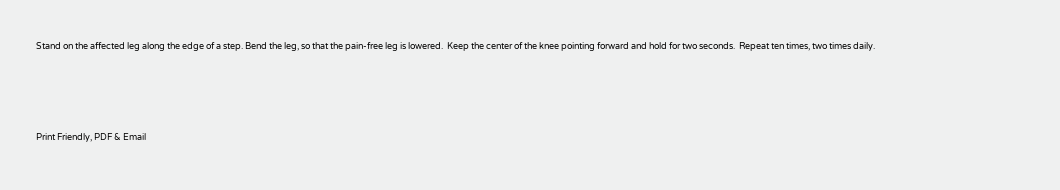Stand on the affected leg along the edge of a step. Bend the leg, so that the pain-free leg is lowered.  Keep the center of the knee pointing forward and hold for two seconds.  Repeat ten times, two times daily.




Print Friendly, PDF & Email